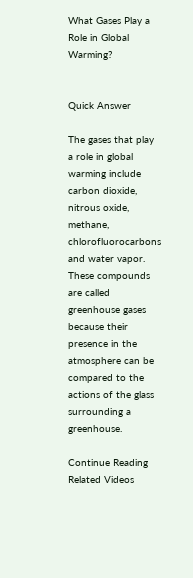What Gases Play a Role in Global Warming?


Quick Answer

The gases that play a role in global warming include carbon dioxide, nitrous oxide, methane, chlorofluorocarbons and water vapor. These compounds are called greenhouse gases because their presence in the atmosphere can be compared to the actions of the glass surrounding a greenhouse.

Continue Reading
Related Videos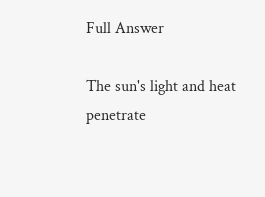Full Answer

The sun's light and heat penetrate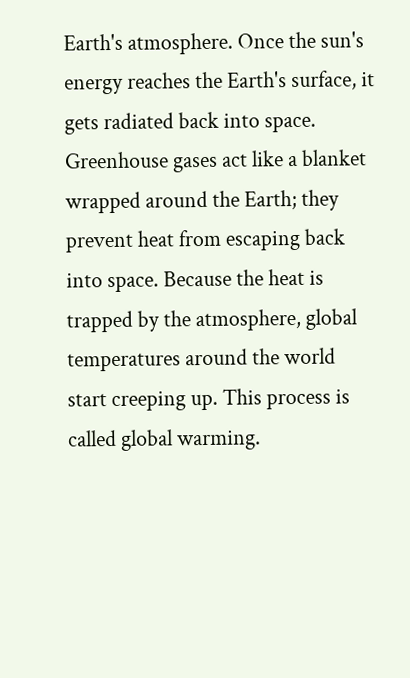Earth's atmosphere. Once the sun's energy reaches the Earth's surface, it gets radiated back into space. Greenhouse gases act like a blanket wrapped around the Earth; they prevent heat from escaping back into space. Because the heat is trapped by the atmosphere, global temperatures around the world start creeping up. This process is called global warming.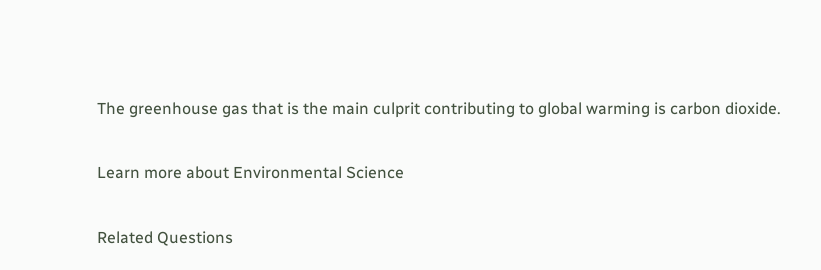The greenhouse gas that is the main culprit contributing to global warming is carbon dioxide.

Learn more about Environmental Science

Related Questions